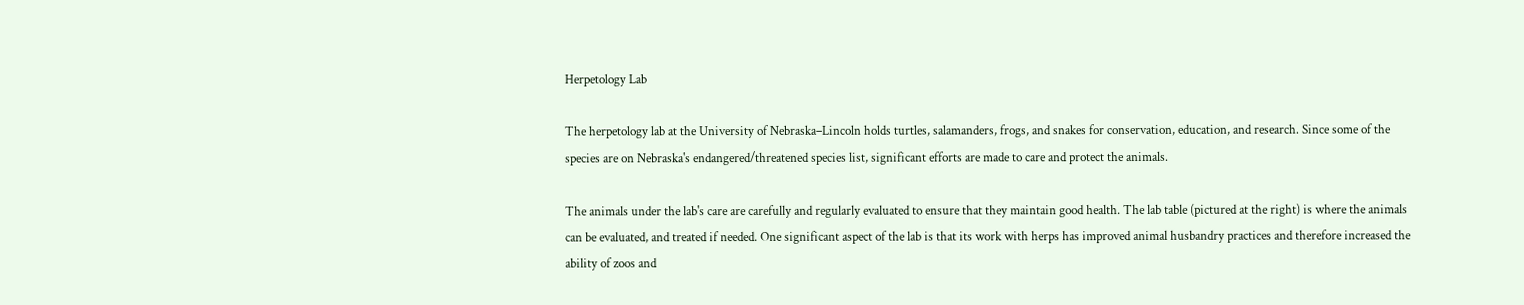Herpetology Lab

The herpetology lab at the University of Nebraska–Lincoln holds turtles, salamanders, frogs, and snakes for conservation, education, and research. Since some of the species are on Nebraska's endangered/threatened species list, significant efforts are made to care and protect the animals.

The animals under the lab's care are carefully and regularly evaluated to ensure that they maintain good health. The lab table (pictured at the right) is where the animals can be evaluated, and treated if needed. One significant aspect of the lab is that its work with herps has improved animal husbandry practices and therefore increased the ability of zoos and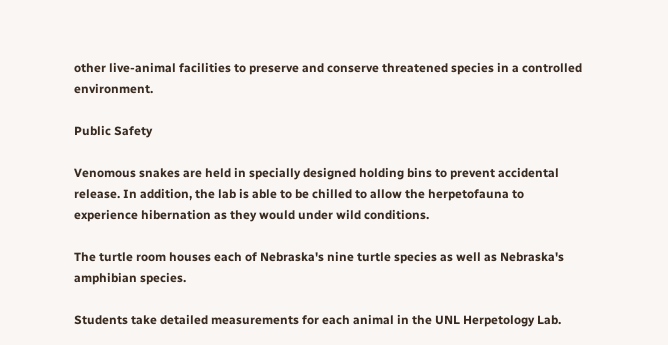other live-animal facilities to preserve and conserve threatened species in a controlled environment.

Public Safety

Venomous snakes are held in specially designed holding bins to prevent accidental release. In addition, the lab is able to be chilled to allow the herpetofauna to experience hibernation as they would under wild conditions.

The turtle room houses each of Nebraska's nine turtle species as well as Nebraska's amphibian species.

Students take detailed measurements for each animal in the UNL Herpetology Lab.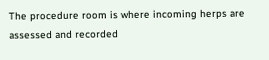The procedure room is where incoming herps are assessed and recorded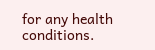for any health conditions.